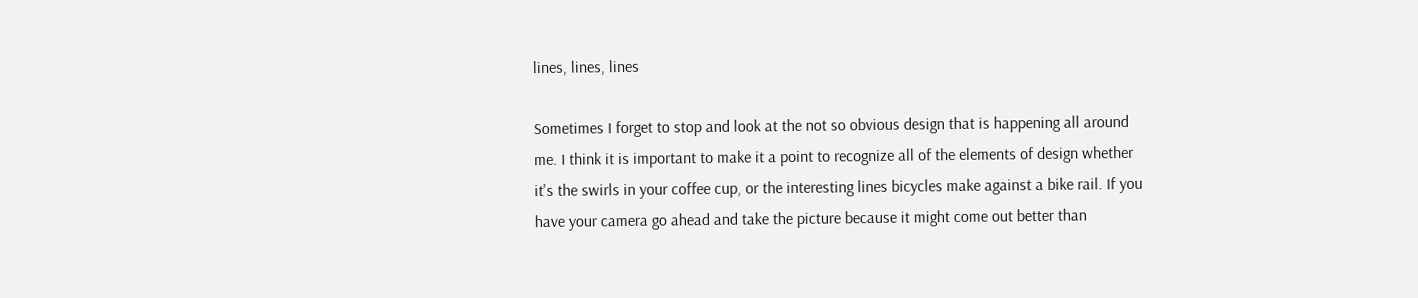lines, lines, lines

Sometimes I forget to stop and look at the not so obvious design that is happening all around me. I think it is important to make it a point to recognize all of the elements of design whether it's the swirls in your coffee cup, or the interesting lines bicycles make against a bike rail. If you have your camera go ahead and take the picture because it might come out better than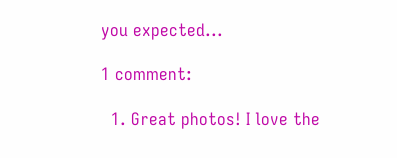you expected...

1 comment:

  1. Great photos! I love the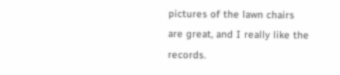pictures of the lawn chairs are great, and I really like the records.